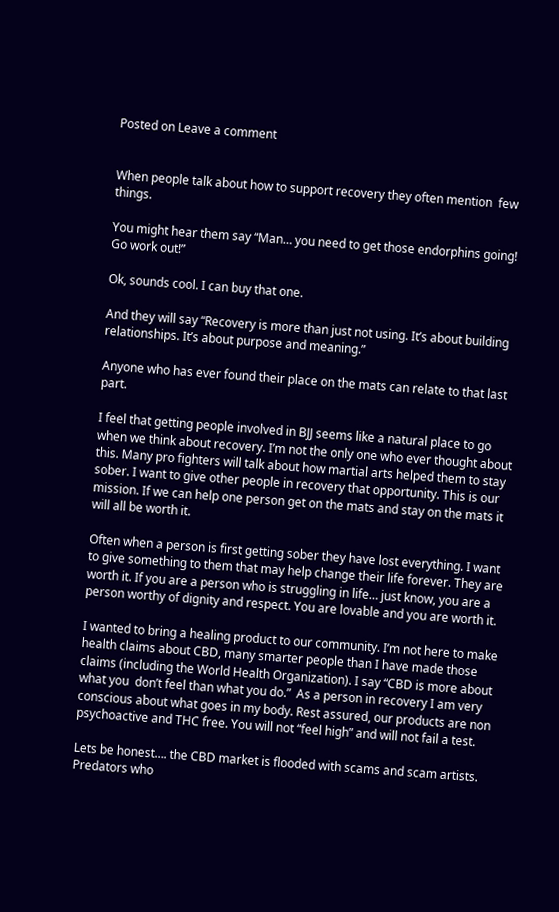Posted on Leave a comment


When people talk about how to support recovery they often mention  few things.

You might hear them say “Man… you need to get those endorphins going! Go work out!”

Ok, sounds cool. I can buy that one.

And they will say “Recovery is more than just not using. It’s about building relationships. It’s about purpose and meaning.”

Anyone who has ever found their place on the mats can relate to that last part.

I feel that getting people involved in BJJ seems like a natural place to go when we think about recovery. I’m not the only one who ever thought about this. Many pro fighters will talk about how martial arts helped them to stay sober. I want to give other people in recovery that opportunity. This is our mission. If we can help one person get on the mats and stay on the mats it will all be worth it.

Often when a person is first getting sober they have lost everything. I want to give something to them that may help change their life forever. They are worth it. If you are a person who is struggling in life… just know, you are a person worthy of dignity and respect. You are lovable and you are worth it.

I wanted to bring a healing product to our community. I’m not here to make health claims about CBD, many smarter people than I have made those claims (including the World Health Organization). I say “CBD is more about what you  don’t feel than what you do.”  As a person in recovery I am very conscious about what goes in my body. Rest assured, our products are non psychoactive and THC free. You will not “feel high” and will not fail a test.

Lets be honest…. the CBD market is flooded with scams and scam artists. Predators who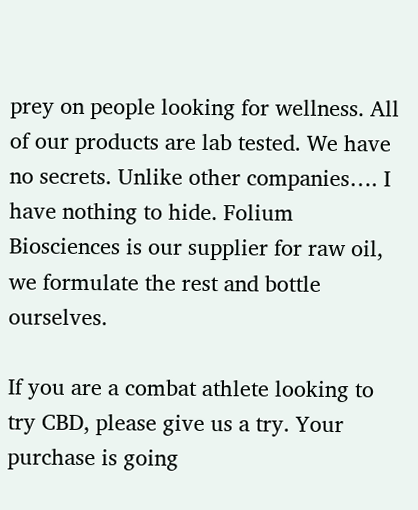prey on people looking for wellness. All of our products are lab tested. We have no secrets. Unlike other companies…. I have nothing to hide. Folium Biosciences is our supplier for raw oil, we formulate the rest and bottle ourselves.

If you are a combat athlete looking to try CBD, please give us a try. Your purchase is going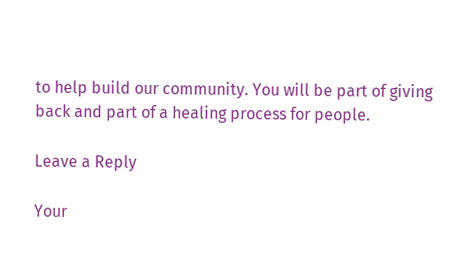to help build our community. You will be part of giving back and part of a healing process for people.

Leave a Reply

Your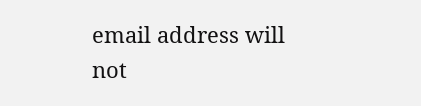email address will not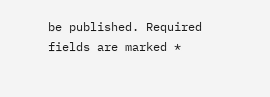be published. Required fields are marked *